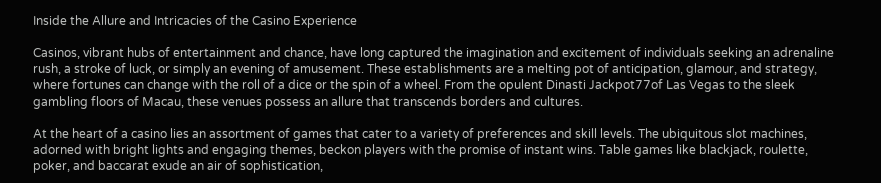Inside the Allure and Intricacies of the Casino Experience

Casinos, vibrant hubs of entertainment and chance, have long captured the imagination and excitement of individuals seeking an adrenaline rush, a stroke of luck, or simply an evening of amusement. These establishments are a melting pot of anticipation, glamour, and strategy, where fortunes can change with the roll of a dice or the spin of a wheel. From the opulent Dinasti Jackpot77of Las Vegas to the sleek gambling floors of Macau, these venues possess an allure that transcends borders and cultures.

At the heart of a casino lies an assortment of games that cater to a variety of preferences and skill levels. The ubiquitous slot machines, adorned with bright lights and engaging themes, beckon players with the promise of instant wins. Table games like blackjack, roulette, poker, and baccarat exude an air of sophistication,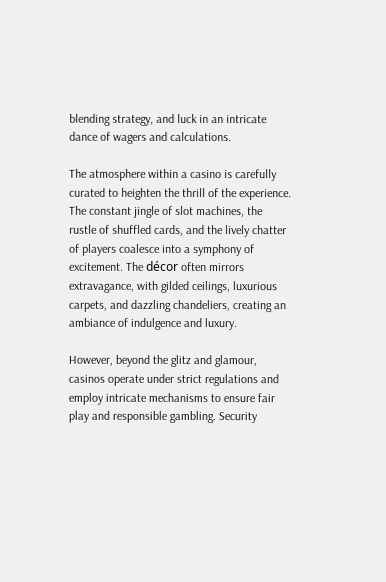blending strategy, and luck in an intricate dance of wagers and calculations.

The atmosphere within a casino is carefully curated to heighten the thrill of the experience. The constant jingle of slot machines, the rustle of shuffled cards, and the lively chatter of players coalesce into a symphony of excitement. The décor often mirrors extravagance, with gilded ceilings, luxurious carpets, and dazzling chandeliers, creating an ambiance of indulgence and luxury.

However, beyond the glitz and glamour, casinos operate under strict regulations and employ intricate mechanisms to ensure fair play and responsible gambling. Security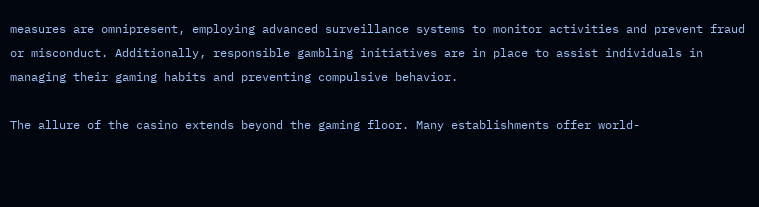measures are omnipresent, employing advanced surveillance systems to monitor activities and prevent fraud or misconduct. Additionally, responsible gambling initiatives are in place to assist individuals in managing their gaming habits and preventing compulsive behavior.

The allure of the casino extends beyond the gaming floor. Many establishments offer world-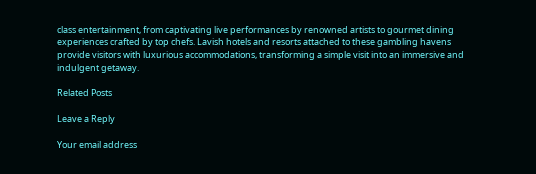class entertainment, from captivating live performances by renowned artists to gourmet dining experiences crafted by top chefs. Lavish hotels and resorts attached to these gambling havens provide visitors with luxurious accommodations, transforming a simple visit into an immersive and indulgent getaway.

Related Posts

Leave a Reply

Your email address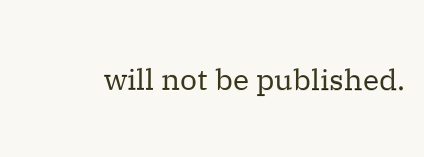will not be published.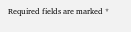Required fields are marked *